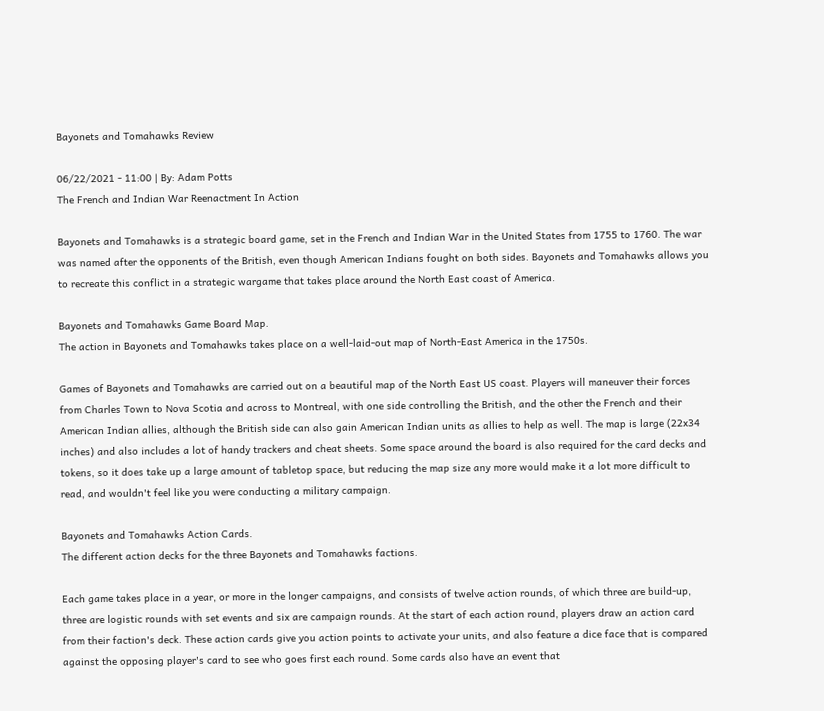Bayonets and Tomahawks Review

06/22/2021 - 11:00 | By: Adam Potts
The French and Indian War Reenactment In Action

Bayonets and Tomahawks is a strategic board game, set in the French and Indian War in the United States from 1755 to 1760. The war was named after the opponents of the British, even though American Indians fought on both sides. Bayonets and Tomahawks allows you to recreate this conflict in a strategic wargame that takes place around the North East coast of America.

Bayonets and Tomahawks Game Board Map.
The action in Bayonets and Tomahawks takes place on a well-laid-out map of North-East America in the 1750s.

Games of Bayonets and Tomahawks are carried out on a beautiful map of the North East US coast. Players will maneuver their forces from Charles Town to Nova Scotia and across to Montreal, with one side controlling the British, and the other the French and their American Indian allies, although the British side can also gain American Indian units as allies to help as well. The map is large (22x34 inches) and also includes a lot of handy trackers and cheat sheets. Some space around the board is also required for the card decks and tokens, so it does take up a large amount of tabletop space, but reducing the map size any more would make it a lot more difficult to read, and wouldn't feel like you were conducting a military campaign.

Bayonets and Tomahawks Action Cards.
The different action decks for the three Bayonets and Tomahawks factions.

Each game takes place in a year, or more in the longer campaigns, and consists of twelve action rounds, of which three are build-up, three are logistic rounds with set events and six are campaign rounds. At the start of each action round, players draw an action card from their faction's deck. These action cards give you action points to activate your units, and also feature a dice face that is compared against the opposing player's card to see who goes first each round. Some cards also have an event that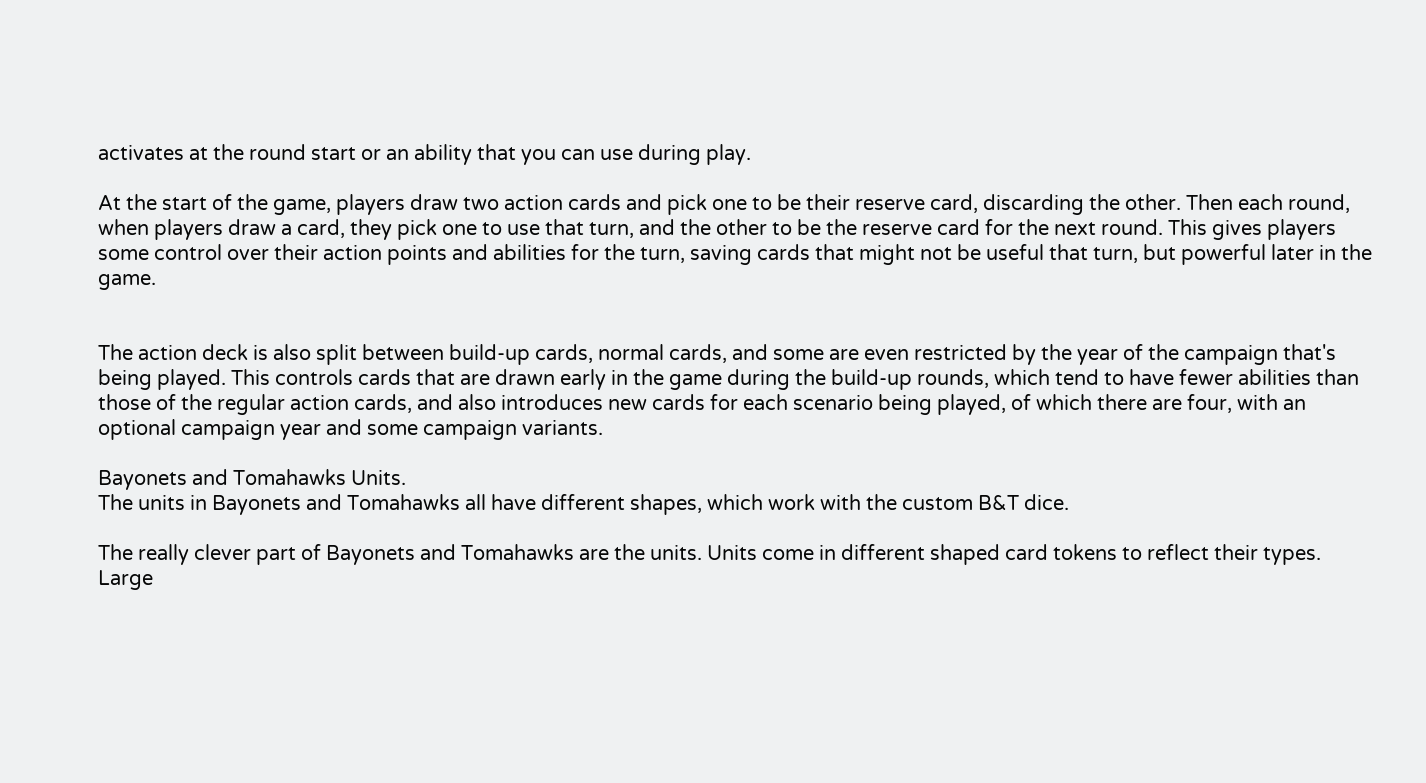activates at the round start or an ability that you can use during play.

At the start of the game, players draw two action cards and pick one to be their reserve card, discarding the other. Then each round, when players draw a card, they pick one to use that turn, and the other to be the reserve card for the next round. This gives players some control over their action points and abilities for the turn, saving cards that might not be useful that turn, but powerful later in the game.


The action deck is also split between build-up cards, normal cards, and some are even restricted by the year of the campaign that's being played. This controls cards that are drawn early in the game during the build-up rounds, which tend to have fewer abilities than those of the regular action cards, and also introduces new cards for each scenario being played, of which there are four, with an optional campaign year and some campaign variants.

Bayonets and Tomahawks Units.
The units in Bayonets and Tomahawks all have different shapes, which work with the custom B&T dice.

The really clever part of Bayonets and Tomahawks are the units. Units come in different shaped card tokens to reflect their types. Large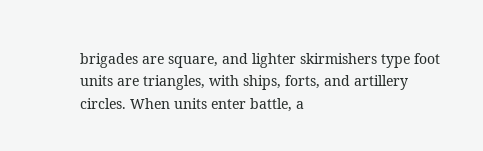brigades are square, and lighter skirmishers type foot units are triangles, with ships, forts, and artillery circles. When units enter battle, a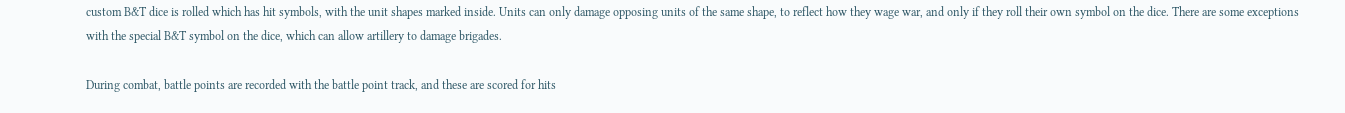custom B&T dice is rolled which has hit symbols, with the unit shapes marked inside. Units can only damage opposing units of the same shape, to reflect how they wage war, and only if they roll their own symbol on the dice. There are some exceptions with the special B&T symbol on the dice, which can allow artillery to damage brigades.

During combat, battle points are recorded with the battle point track, and these are scored for hits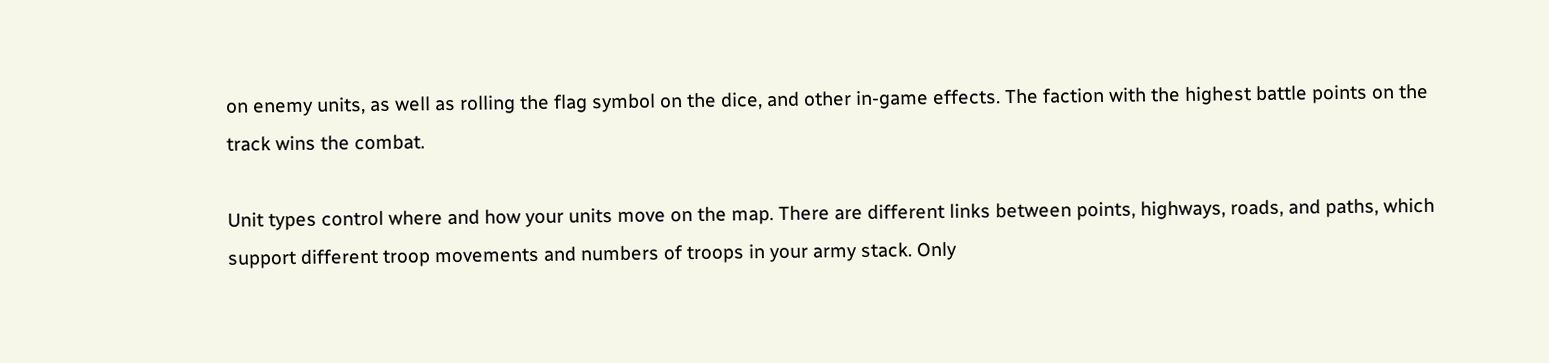on enemy units, as well as rolling the flag symbol on the dice, and other in-game effects. The faction with the highest battle points on the track wins the combat.

Unit types control where and how your units move on the map. There are different links between points, highways, roads, and paths, which support different troop movements and numbers of troops in your army stack. Only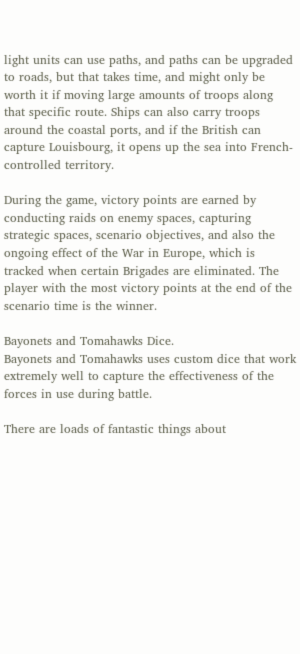light units can use paths, and paths can be upgraded to roads, but that takes time, and might only be worth it if moving large amounts of troops along that specific route. Ships can also carry troops around the coastal ports, and if the British can capture Louisbourg, it opens up the sea into French-controlled territory.

During the game, victory points are earned by conducting raids on enemy spaces, capturing strategic spaces, scenario objectives, and also the ongoing effect of the War in Europe, which is tracked when certain Brigades are eliminated. The player with the most victory points at the end of the scenario time is the winner.

Bayonets and Tomahawks Dice.
Bayonets and Tomahawks uses custom dice that work extremely well to capture the effectiveness of the forces in use during battle.

There are loads of fantastic things about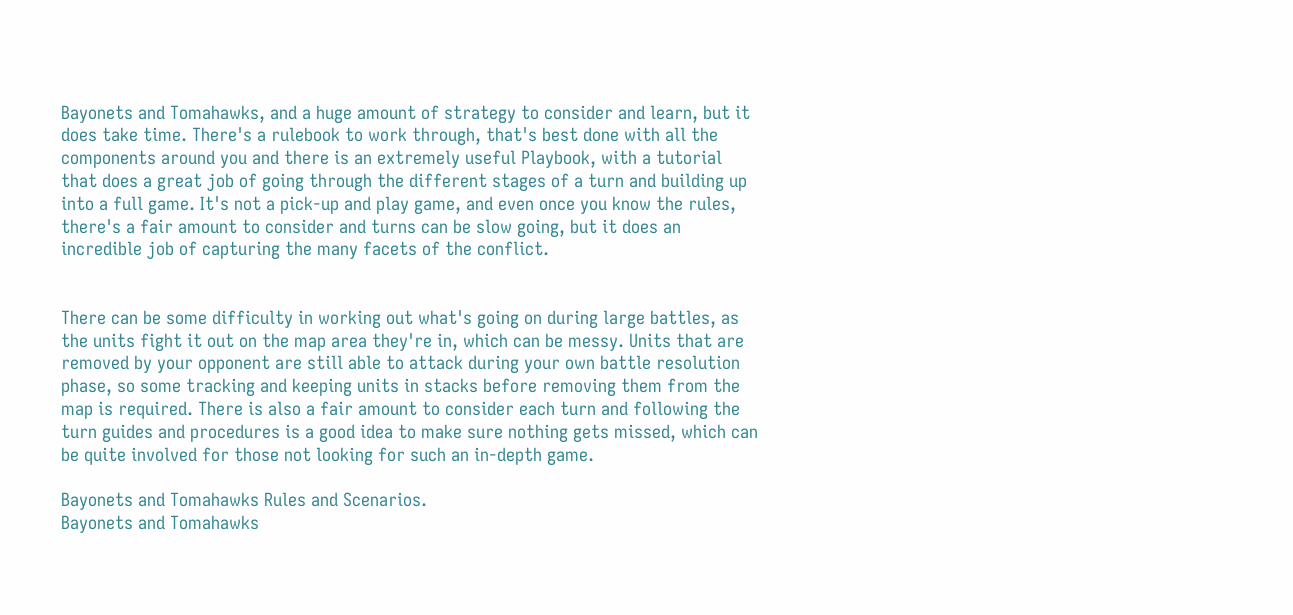Bayonets and Tomahawks, and a huge amount of strategy to consider and learn, but it does take time. There's a rulebook to work through, that's best done with all the components around you and there is an extremely useful Playbook, with a tutorial that does a great job of going through the different stages of a turn and building up into a full game. It's not a pick-up and play game, and even once you know the rules, there's a fair amount to consider and turns can be slow going, but it does an incredible job of capturing the many facets of the conflict.


There can be some difficulty in working out what's going on during large battles, as the units fight it out on the map area they're in, which can be messy. Units that are removed by your opponent are still able to attack during your own battle resolution phase, so some tracking and keeping units in stacks before removing them from the map is required. There is also a fair amount to consider each turn and following the turn guides and procedures is a good idea to make sure nothing gets missed, which can be quite involved for those not looking for such an in-depth game.

Bayonets and Tomahawks Rules and Scenarios.
Bayonets and Tomahawks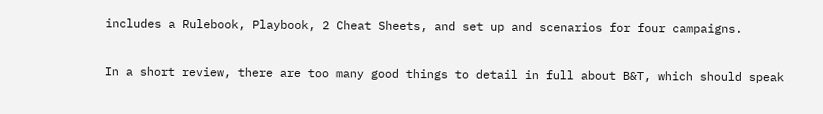includes a Rulebook, Playbook, 2 Cheat Sheets, and set up and scenarios for four campaigns.

In a short review, there are too many good things to detail in full about B&T, which should speak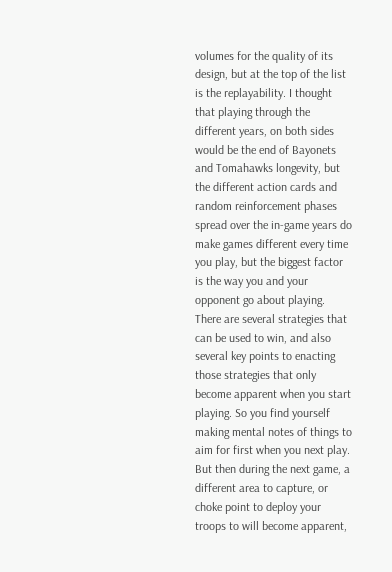volumes for the quality of its design, but at the top of the list is the replayability. I thought that playing through the different years, on both sides would be the end of Bayonets and Tomahawks longevity, but the different action cards and random reinforcement phases spread over the in-game years do make games different every time you play, but the biggest factor is the way you and your opponent go about playing. There are several strategies that can be used to win, and also several key points to enacting those strategies that only become apparent when you start playing. So you find yourself making mental notes of things to aim for first when you next play. But then during the next game, a different area to capture, or choke point to deploy your troops to will become apparent,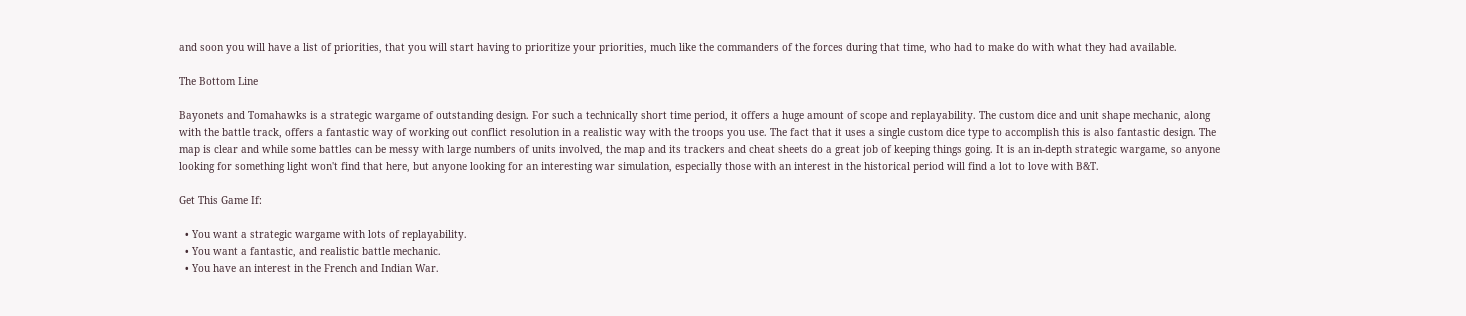and soon you will have a list of priorities, that you will start having to prioritize your priorities, much like the commanders of the forces during that time, who had to make do with what they had available.

The Bottom Line

Bayonets and Tomahawks is a strategic wargame of outstanding design. For such a technically short time period, it offers a huge amount of scope and replayability. The custom dice and unit shape mechanic, along with the battle track, offers a fantastic way of working out conflict resolution in a realistic way with the troops you use. The fact that it uses a single custom dice type to accomplish this is also fantastic design. The map is clear and while some battles can be messy with large numbers of units involved, the map and its trackers and cheat sheets do a great job of keeping things going. It is an in-depth strategic wargame, so anyone looking for something light won't find that here, but anyone looking for an interesting war simulation, especially those with an interest in the historical period will find a lot to love with B&T.

Get This Game If:

  • You want a strategic wargame with lots of replayability.
  • You want a fantastic, and realistic battle mechanic.
  • You have an interest in the French and Indian War.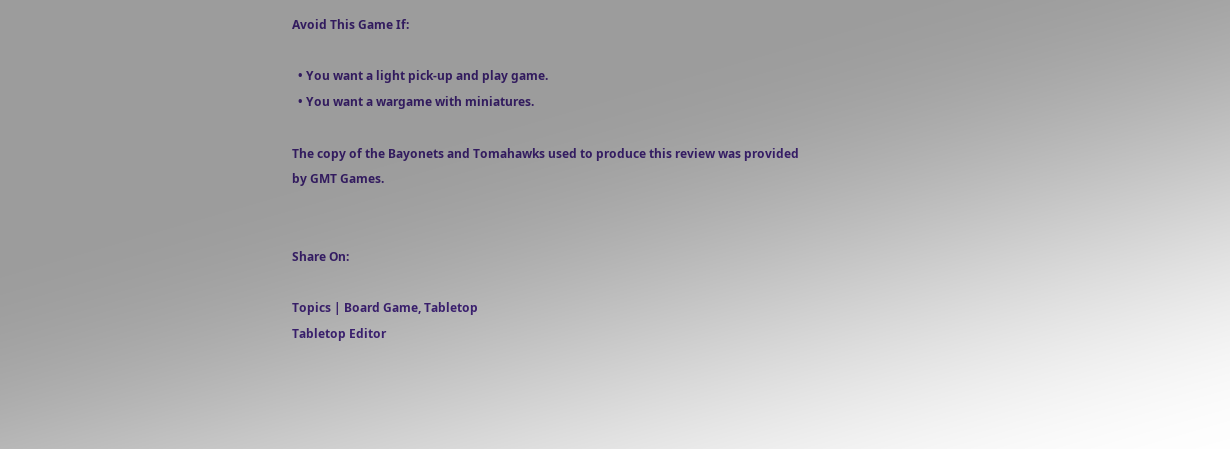Avoid This Game If:

  • You want a light pick-up and play game.
  • You want a wargame with miniatures.

The copy of the Bayonets and Tomahawks used to produce this review was provided by GMT Games.


Share On:

Topics | Board Game, Tabletop
Tabletop Editor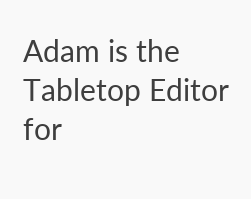Adam is the Tabletop Editor for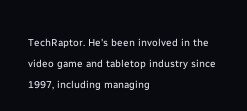TechRaptor. He's been involved in the video game and tabletop industry since 1997, including managing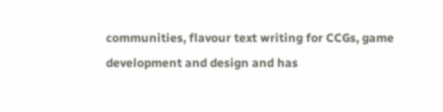communities, flavour text writing for CCGs, game development and design and has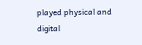played physical and digital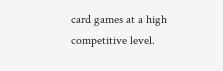card games at a high competitive level.